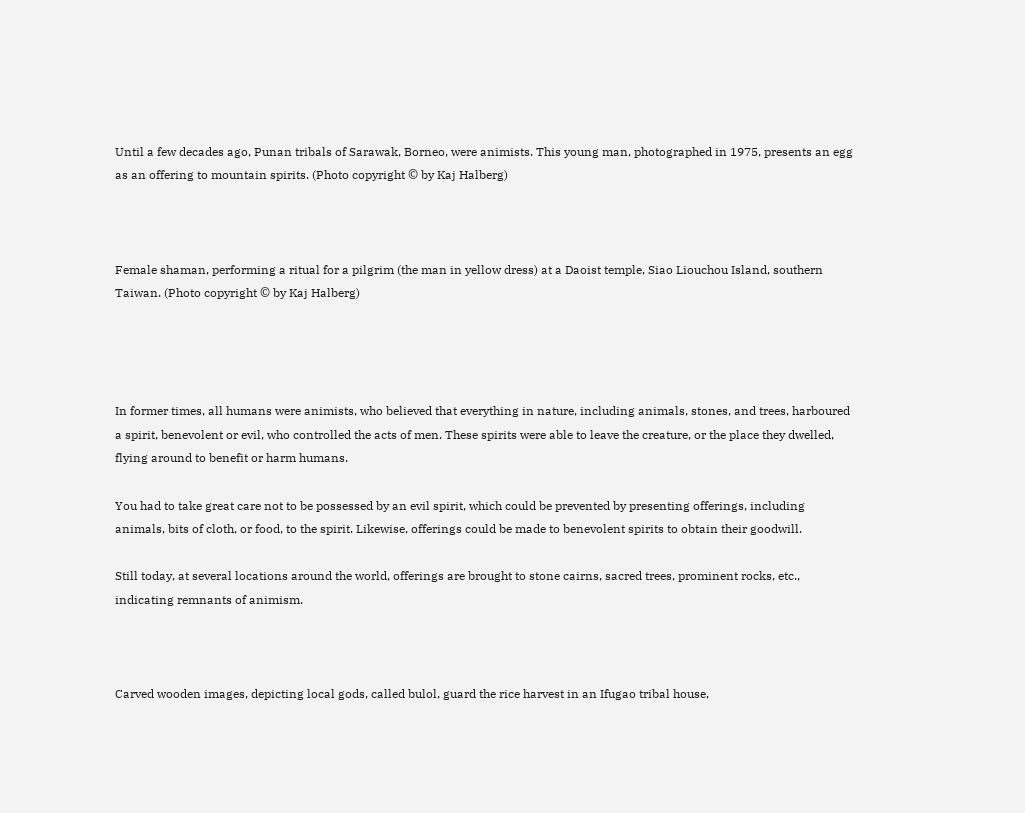Until a few decades ago, Punan tribals of Sarawak, Borneo, were animists. This young man, photographed in 1975, presents an egg as an offering to mountain spirits. (Photo copyright © by Kaj Halberg)



Female shaman, performing a ritual for a pilgrim (the man in yellow dress) at a Daoist temple, Siao Liouchou Island, southern Taiwan. (Photo copyright © by Kaj Halberg)




In former times, all humans were animists, who believed that everything in nature, including animals, stones, and trees, harboured a spirit, benevolent or evil, who controlled the acts of men. These spirits were able to leave the creature, or the place they dwelled, flying around to benefit or harm humans.

You had to take great care not to be possessed by an evil spirit, which could be prevented by presenting offerings, including animals, bits of cloth, or food, to the spirit. Likewise, offerings could be made to benevolent spirits to obtain their goodwill.

Still today, at several locations around the world, offerings are brought to stone cairns, sacred trees, prominent rocks, etc., indicating remnants of animism.



Carved wooden images, depicting local gods, called bulol, guard the rice harvest in an Ifugao tribal house,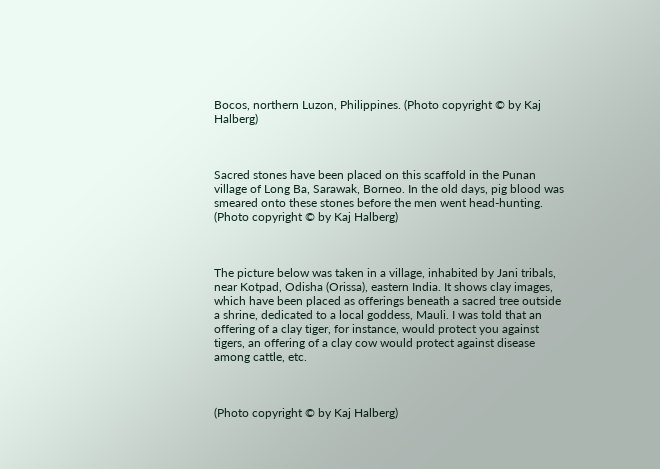Bocos, northern Luzon, Philippines. (Photo copyright © by Kaj Halberg)



Sacred stones have been placed on this scaffold in the Punan village of Long Ba, Sarawak, Borneo. In the old days, pig blood was smeared onto these stones before the men went head-hunting. (Photo copyright © by Kaj Halberg)



The picture below was taken in a village, inhabited by Jani tribals, near Kotpad, Odisha (Orissa), eastern India. It shows clay images, which have been placed as offerings beneath a sacred tree outside a shrine, dedicated to a local goddess, Mauli. I was told that an offering of a clay tiger, for instance, would protect you against tigers, an offering of a clay cow would protect against disease among cattle, etc.



(Photo copyright © by Kaj Halberg)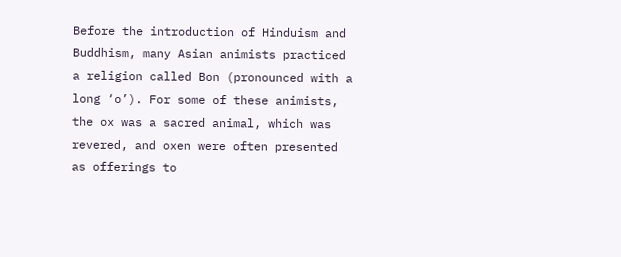Before the introduction of Hinduism and Buddhism, many Asian animists practiced a religion called Bon (pronounced with a long ‘o’). For some of these animists, the ox was a sacred animal, which was revered, and oxen were often presented as offerings to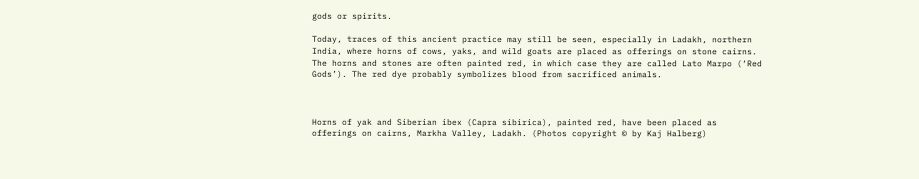gods or spirits.

Today, traces of this ancient practice may still be seen, especially in Ladakh, northern India, where horns of cows, yaks, and wild goats are placed as offerings on stone cairns. The horns and stones are often painted red, in which case they are called Lato Marpo (‘Red Gods’). The red dye probably symbolizes blood from sacrificed animals.



Horns of yak and Siberian ibex (Capra sibirica), painted red, have been placed as offerings on cairns, Markha Valley, Ladakh. (Photos copyright © by Kaj Halberg)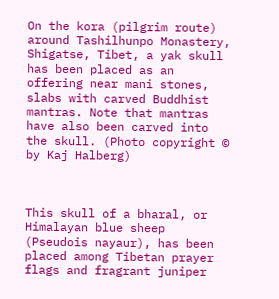On the kora (pilgrim route) around Tashilhunpo Monastery, Shigatse, Tibet, a yak skull has been placed as an offering near mani stones, slabs with carved Buddhist mantras. Note that mantras have also been carved into the skull. (Photo copyright © by Kaj Halberg)



This skull of a bharal, or Himalayan blue sheep (Pseudois nayaur), has been placed among Tibetan prayer flags and fragrant juniper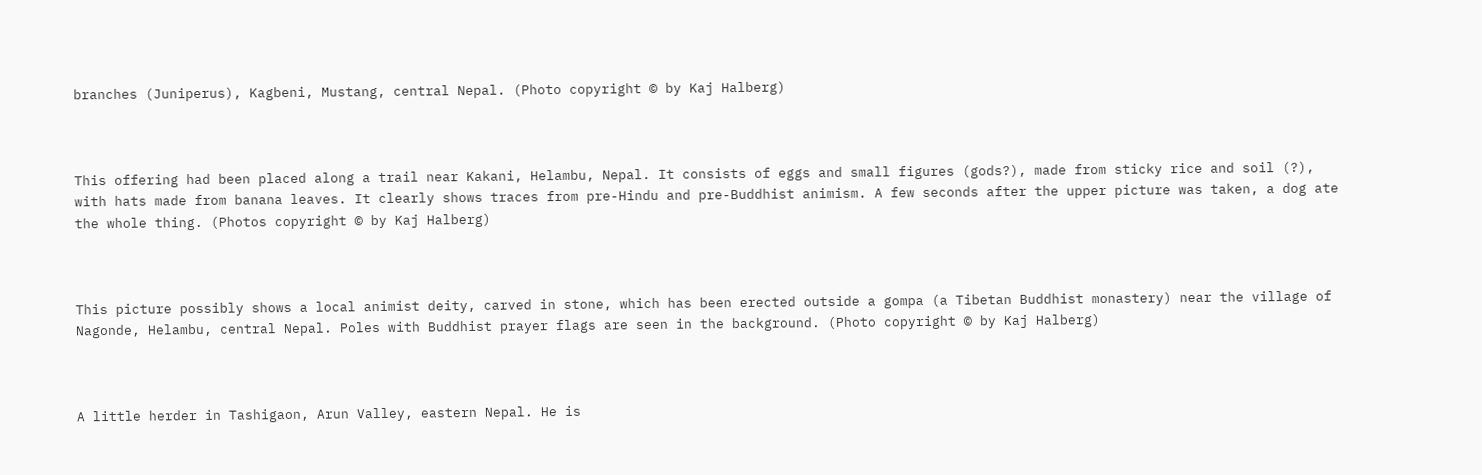branches (Juniperus), Kagbeni, Mustang, central Nepal. (Photo copyright © by Kaj Halberg)



This offering had been placed along a trail near Kakani, Helambu, Nepal. It consists of eggs and small figures (gods?), made from sticky rice and soil (?), with hats made from banana leaves. It clearly shows traces from pre-Hindu and pre-Buddhist animism. A few seconds after the upper picture was taken, a dog ate the whole thing. (Photos copyright © by Kaj Halberg)



This picture possibly shows a local animist deity, carved in stone, which has been erected outside a gompa (a Tibetan Buddhist monastery) near the village of Nagonde, Helambu, central Nepal. Poles with Buddhist prayer flags are seen in the background. (Photo copyright © by Kaj Halberg)



A little herder in Tashigaon, Arun Valley, eastern Nepal. He is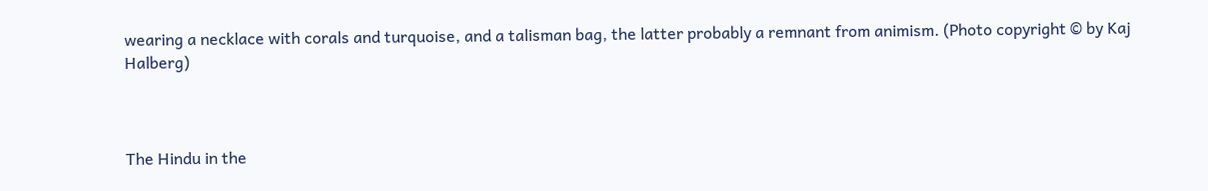wearing a necklace with corals and turquoise, and a talisman bag, the latter probably a remnant from animism. (Photo copyright © by Kaj Halberg)



The Hindu in the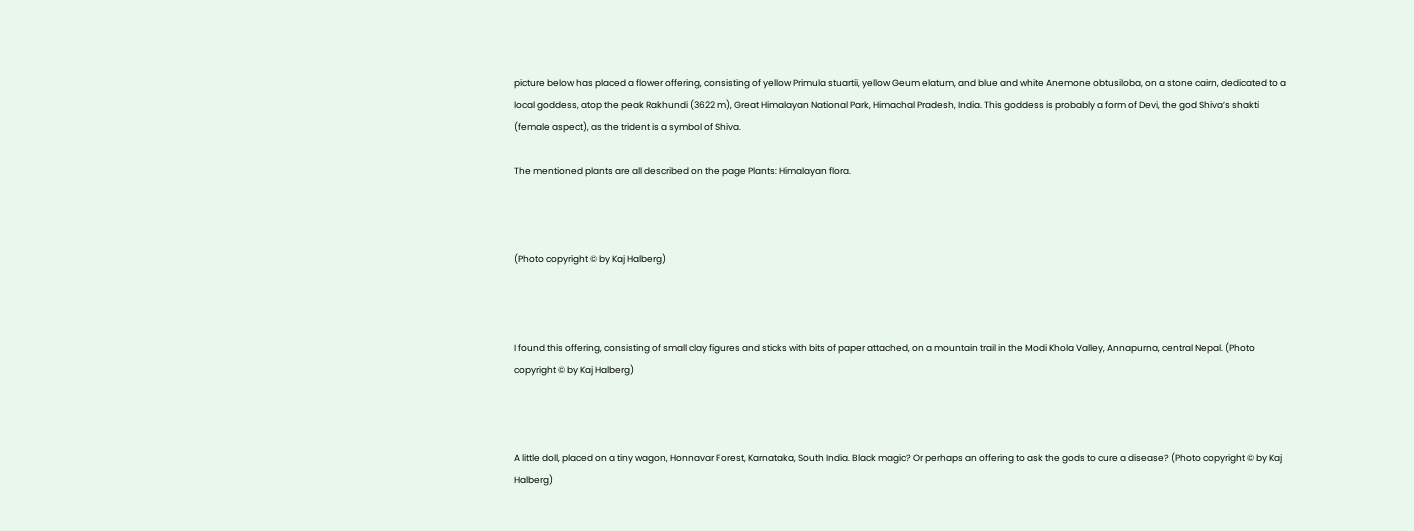picture below has placed a flower offering, consisting of yellow Primula stuartii, yellow Geum elatum, and blue and white Anemone obtusiloba, on a stone cairn, dedicated to a local goddess, atop the peak Rakhundi (3622 m), Great Himalayan National Park, Himachal Pradesh, India. This goddess is probably a form of Devi, the god Shiva’s shakti (female aspect), as the trident is a symbol of Shiva.

The mentioned plants are all described on the page Plants: Himalayan flora.



(Photo copyright © by Kaj Halberg)



I found this offering, consisting of small clay figures and sticks with bits of paper attached, on a mountain trail in the Modi Khola Valley, Annapurna, central Nepal. (Photo copyright © by Kaj Halberg)



A little doll, placed on a tiny wagon, Honnavar Forest, Karnataka, South India. Black magic? Or perhaps an offering to ask the gods to cure a disease? (Photo copyright © by Kaj Halberg)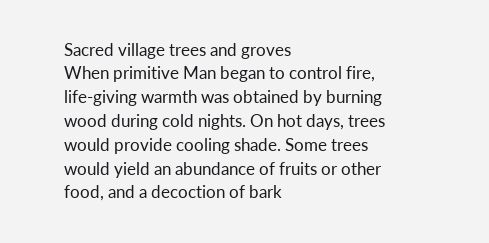Sacred village trees and groves
When primitive Man began to control fire, life-giving warmth was obtained by burning wood during cold nights. On hot days, trees would provide cooling shade. Some trees would yield an abundance of fruits or other food, and a decoction of bark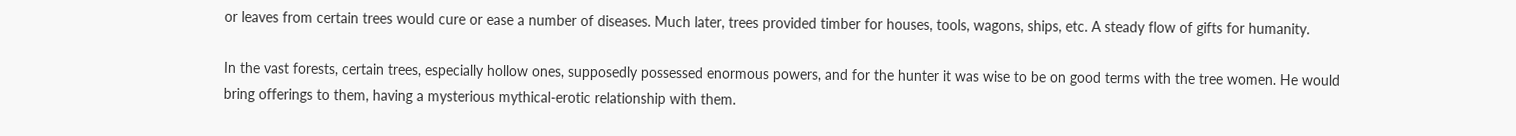or leaves from certain trees would cure or ease a number of diseases. Much later, trees provided timber for houses, tools, wagons, ships, etc. A steady flow of gifts for humanity.

In the vast forests, certain trees, especially hollow ones, supposedly possessed enormous powers, and for the hunter it was wise to be on good terms with the tree women. He would bring offerings to them, having a mysterious mythical-erotic relationship with them.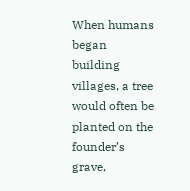When humans began building villages, a tree would often be planted on the founder’s grave,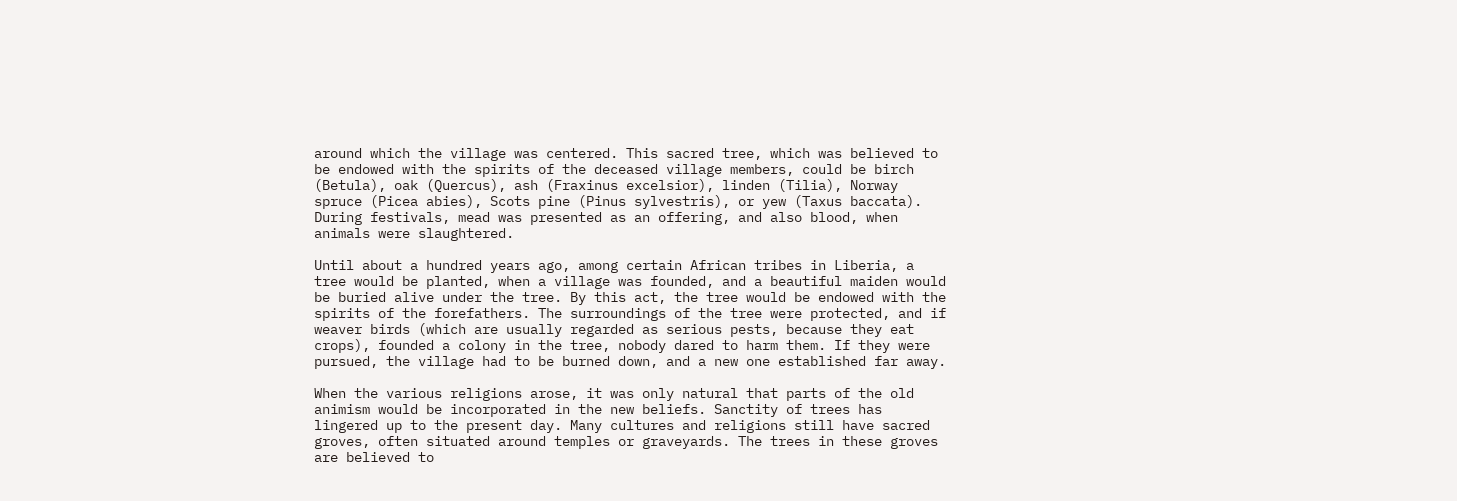around which the village was centered. This sacred tree, which was believed to be endowed with the spirits of the deceased village members, could be birch (Betula), oak (Quercus), ash (Fraxinus excelsior), linden (Tilia), Norway spruce (Picea abies), Scots pine (Pinus sylvestris), or yew (Taxus baccata). During festivals, mead was presented as an offering, and also blood, when animals were slaughtered.

Until about a hundred years ago, among certain African tribes in Liberia, a tree would be planted, when a village was founded, and a beautiful maiden would be buried alive under the tree. By this act, the tree would be endowed with the spirits of the forefathers. The surroundings of the tree were protected, and if weaver birds (which are usually regarded as serious pests, because they eat crops), founded a colony in the tree, nobody dared to harm them. If they were pursued, the village had to be burned down, and a new one established far away.

When the various religions arose, it was only natural that parts of the old animism would be incorporated in the new beliefs. Sanctity of trees has lingered up to the present day. Many cultures and religions still have sacred groves, often situated around temples or graveyards. The trees in these groves are believed to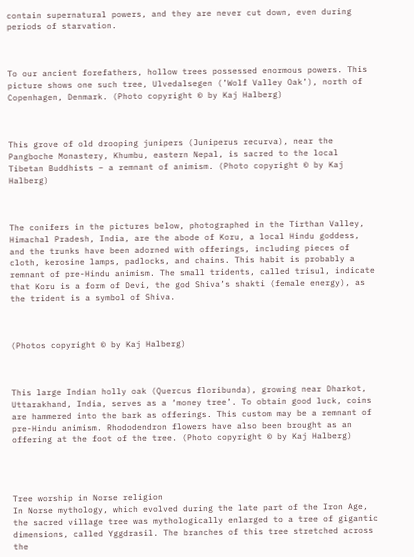contain supernatural powers, and they are never cut down, even during periods of starvation.



To our ancient forefathers, hollow trees possessed enormous powers. This picture shows one such tree, Ulvedalsegen (’Wolf Valley Oak’), north of Copenhagen, Denmark. (Photo copyright © by Kaj Halberg)



This grove of old drooping junipers (Juniperus recurva), near the Pangboche Monastery, Khumbu, eastern Nepal, is sacred to the local Tibetan Buddhists – a remnant of animism. (Photo copyright © by Kaj Halberg)



The conifers in the pictures below, photographed in the Tirthan Valley, Himachal Pradesh, India, are the abode of Koru, a local Hindu goddess, and the trunks have been adorned with offerings, including pieces of cloth, kerosine lamps, padlocks, and chains. This habit is probably a remnant of pre-Hindu animism. The small tridents, called trisul, indicate that Koru is a form of Devi, the god Shiva’s shakti (female energy), as the trident is a symbol of Shiva.



(Photos copyright © by Kaj Halberg)



This large Indian holly oak (Quercus floribunda), growing near Dharkot, Uttarakhand, India, serves as a ‘money tree’. To obtain good luck, coins are hammered into the bark as offerings. This custom may be a remnant of pre-Hindu animism. Rhododendron flowers have also been brought as an offering at the foot of the tree. (Photo copyright © by Kaj Halberg)




Tree worship in Norse religion
In Norse mythology, which evolved during the late part of the Iron Age, the sacred village tree was mythologically enlarged to a tree of gigantic dimensions, called Yggdrasil. The branches of this tree stretched across the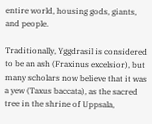entire world, housing gods, giants, and people.

Traditionally, Yggdrasil is considered to be an ash (Fraxinus excelsior), but many scholars now believe that it was a yew (Taxus baccata), as the sacred tree in the shrine of Uppsala,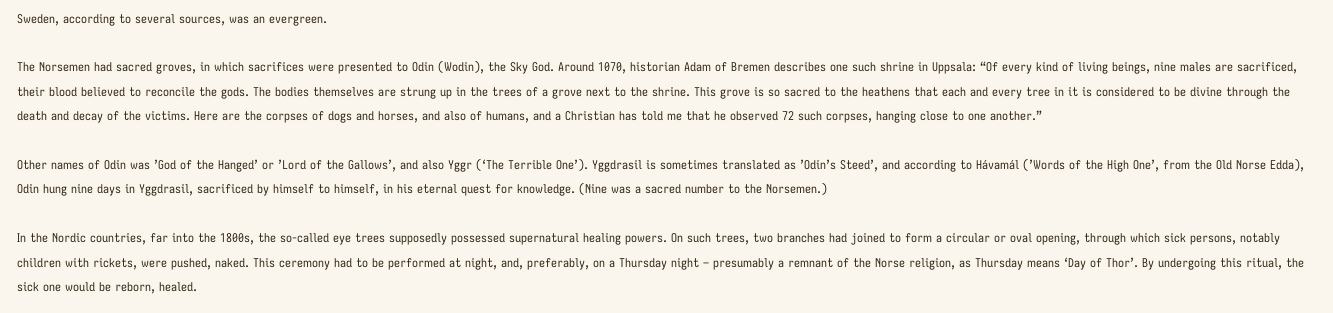Sweden, according to several sources, was an evergreen.

The Norsemen had sacred groves, in which sacrifices were presented to Odin (Wodin), the Sky God. Around 1070, historian Adam of Bremen describes one such shrine in Uppsala: “Of every kind of living beings, nine males are sacrificed, their blood believed to reconcile the gods. The bodies themselves are strung up in the trees of a grove next to the shrine. This grove is so sacred to the heathens that each and every tree in it is considered to be divine through the death and decay of the victims. Here are the corpses of dogs and horses, and also of humans, and a Christian has told me that he observed 72 such corpses, hanging close to one another.”

Other names of Odin was ’God of the Hanged’ or ’Lord of the Gallows’, and also Yggr (‘The Terrible One’). Yggdrasil is sometimes translated as ’Odin’s Steed’, and according to Hávamál (’Words of the High One’, from the Old Norse Edda), Odin hung nine days in Yggdrasil, sacrificed by himself to himself, in his eternal quest for knowledge. (Nine was a sacred number to the Norsemen.)

In the Nordic countries, far into the 1800s, the so-called eye trees supposedly possessed supernatural healing powers. On such trees, two branches had joined to form a circular or oval opening, through which sick persons, notably children with rickets, were pushed, naked. This ceremony had to be performed at night, and, preferably, on a Thursday night – presumably a remnant of the Norse religion, as Thursday means ‘Day of Thor’. By undergoing this ritual, the sick one would be reborn, healed.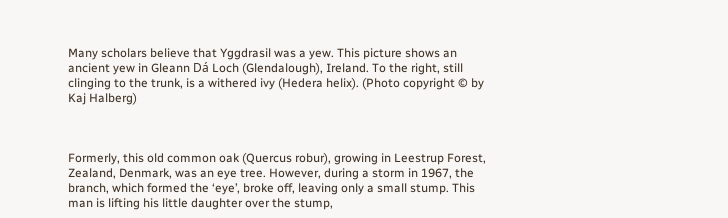Many scholars believe that Yggdrasil was a yew. This picture shows an ancient yew in Gleann Dá Loch (Glendalough), Ireland. To the right, still clinging to the trunk, is a withered ivy (Hedera helix). (Photo copyright © by Kaj Halberg)



Formerly, this old common oak (Quercus robur), growing in Leestrup Forest, Zealand, Denmark, was an eye tree. However, during a storm in 1967, the branch, which formed the ‘eye’, broke off, leaving only a small stump. This man is lifting his little daughter over the stump,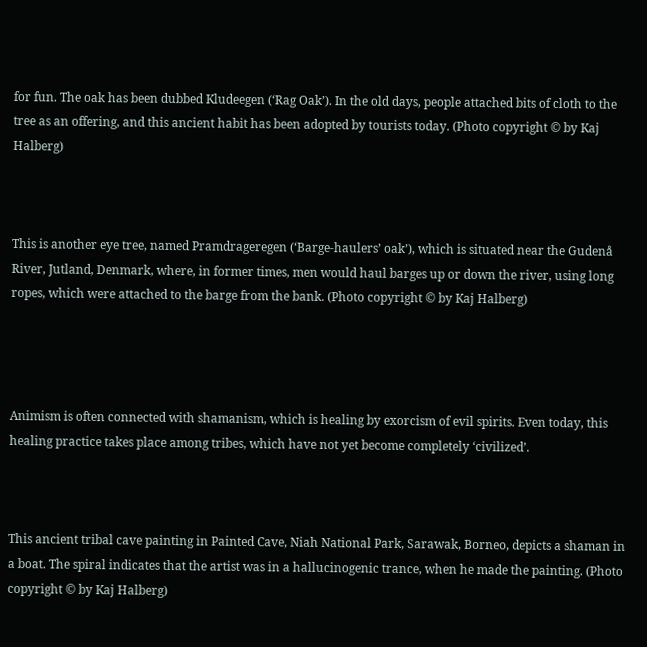for fun. The oak has been dubbed Kludeegen (‘Rag Oak’). In the old days, people attached bits of cloth to the tree as an offering, and this ancient habit has been adopted by tourists today. (Photo copyright © by Kaj Halberg)



This is another eye tree, named Pramdrageregen (‘Barge-haulers’ oak’), which is situated near the Gudenå River, Jutland, Denmark, where, in former times, men would haul barges up or down the river, using long ropes, which were attached to the barge from the bank. (Photo copyright © by Kaj Halberg)




Animism is often connected with shamanism, which is healing by exorcism of evil spirits. Even today, this healing practice takes place among tribes, which have not yet become completely ‘civilized’.



This ancient tribal cave painting in Painted Cave, Niah National Park, Sarawak, Borneo, depicts a shaman in a boat. The spiral indicates that the artist was in a hallucinogenic trance, when he made the painting. (Photo copyright © by Kaj Halberg)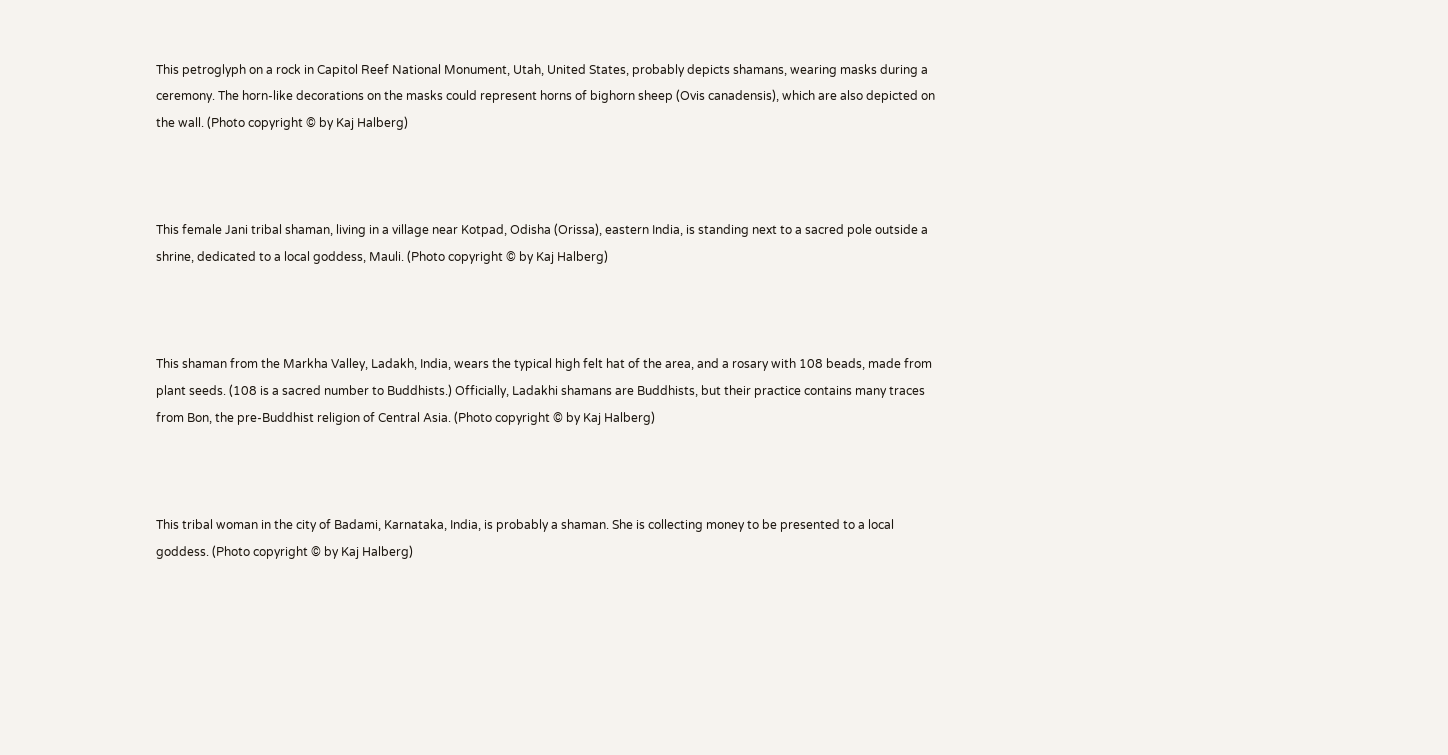This petroglyph on a rock in Capitol Reef National Monument, Utah, United States, probably depicts shamans, wearing masks during a ceremony. The horn-like decorations on the masks could represent horns of bighorn sheep (Ovis canadensis), which are also depicted on the wall. (Photo copyright © by Kaj Halberg)



This female Jani tribal shaman, living in a village near Kotpad, Odisha (Orissa), eastern India, is standing next to a sacred pole outside a shrine, dedicated to a local goddess, Mauli. (Photo copyright © by Kaj Halberg)



This shaman from the Markha Valley, Ladakh, India, wears the typical high felt hat of the area, and a rosary with 108 beads, made from plant seeds. (108 is a sacred number to Buddhists.) Officially, Ladakhi shamans are Buddhists, but their practice contains many traces from Bon, the pre-Buddhist religion of Central Asia. (Photo copyright © by Kaj Halberg)



This tribal woman in the city of Badami, Karnataka, India, is probably a shaman. She is collecting money to be presented to a local goddess. (Photo copyright © by Kaj Halberg)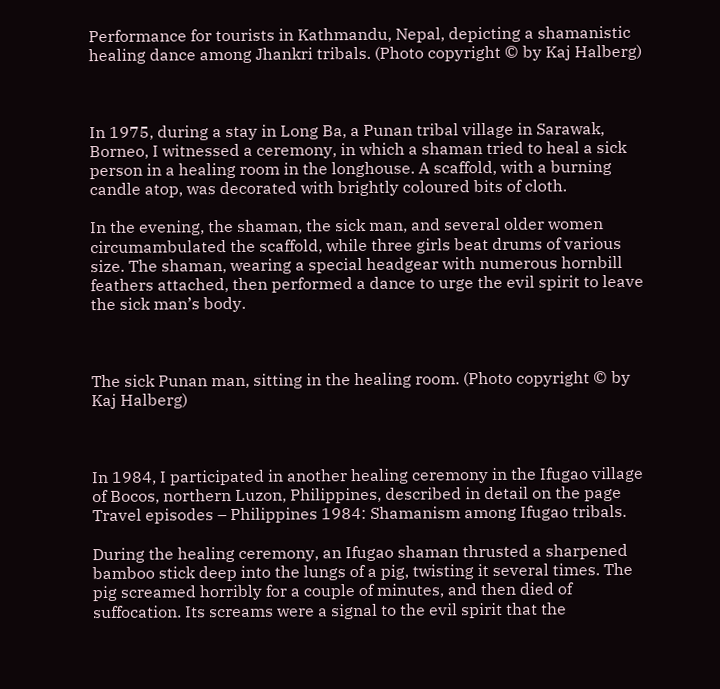Performance for tourists in Kathmandu, Nepal, depicting a shamanistic healing dance among Jhankri tribals. (Photo copyright © by Kaj Halberg)



In 1975, during a stay in Long Ba, a Punan tribal village in Sarawak, Borneo, I witnessed a ceremony, in which a shaman tried to heal a sick person in a healing room in the longhouse. A scaffold, with a burning candle atop, was decorated with brightly coloured bits of cloth.

In the evening, the shaman, the sick man, and several older women circumambulated the scaffold, while three girls beat drums of various size. The shaman, wearing a special headgear with numerous hornbill feathers attached, then performed a dance to urge the evil spirit to leave the sick man’s body.



The sick Punan man, sitting in the healing room. (Photo copyright © by Kaj Halberg)



In 1984, I participated in another healing ceremony in the Ifugao village of Bocos, northern Luzon, Philippines, described in detail on the page Travel episodes – Philippines 1984: Shamanism among Ifugao tribals.

During the healing ceremony, an Ifugao shaman thrusted a sharpened bamboo stick deep into the lungs of a pig, twisting it several times. The pig screamed horribly for a couple of minutes, and then died of suffocation. Its screams were a signal to the evil spirit that the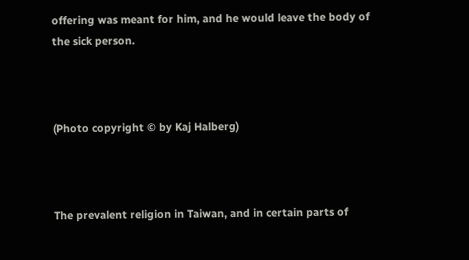offering was meant for him, and he would leave the body of the sick person.



(Photo copyright © by Kaj Halberg)



The prevalent religion in Taiwan, and in certain parts of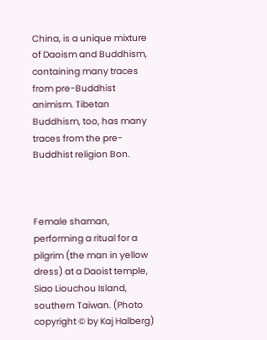China, is a unique mixture of Daoism and Buddhism, containing many traces from pre-Buddhist animism. Tibetan Buddhism, too, has many traces from the pre-Buddhist religion Bon.



Female shaman, performing a ritual for a pilgrim (the man in yellow dress) at a Daoist temple, Siao Liouchou Island, southern Taiwan. (Photo copyright © by Kaj Halberg)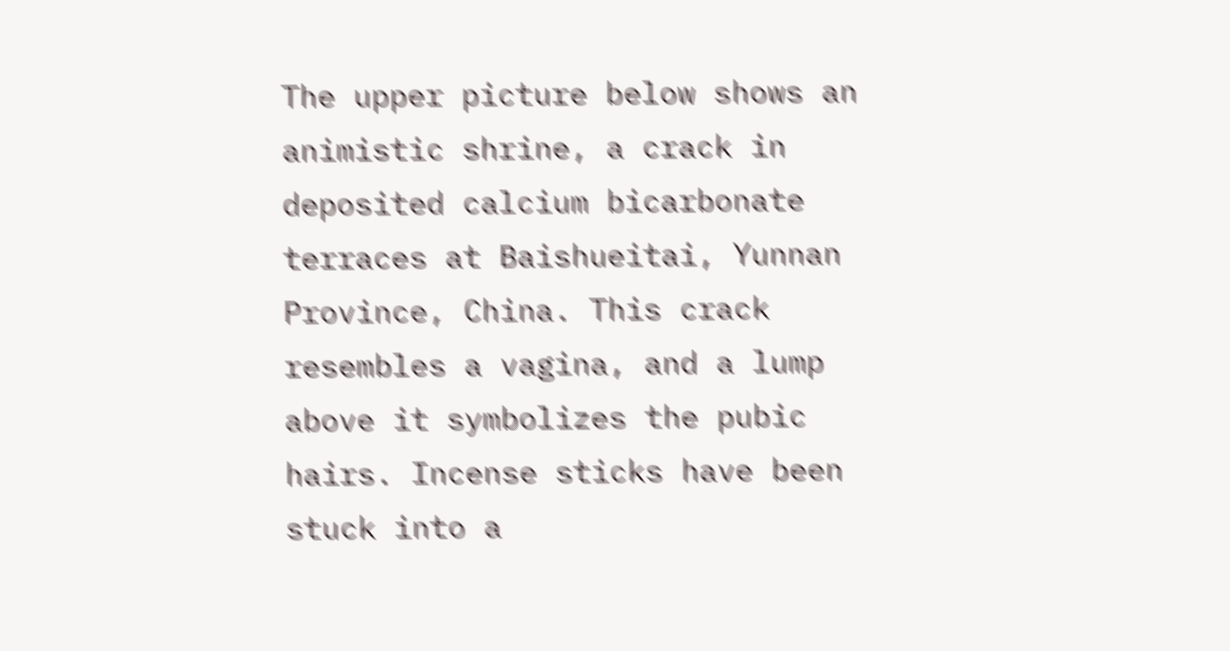The upper picture below shows an animistic shrine, a crack in deposited calcium bicarbonate terraces at Baishueitai, Yunnan Province, China. This crack resembles a vagina, and a lump above it symbolizes the pubic hairs. Incense sticks have been stuck into a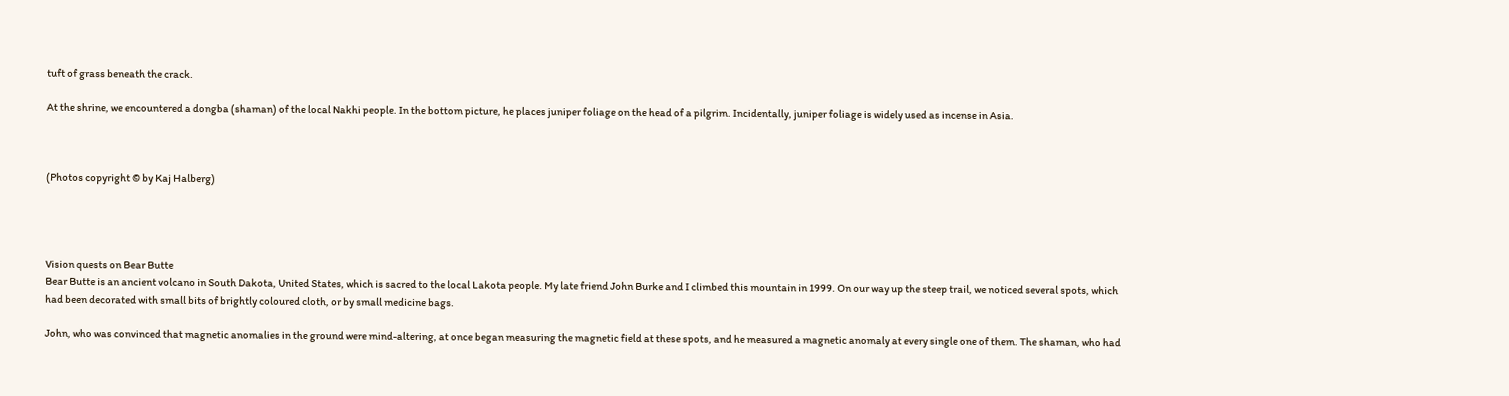tuft of grass beneath the crack.

At the shrine, we encountered a dongba (shaman) of the local Nakhi people. In the bottom picture, he places juniper foliage on the head of a pilgrim. Incidentally, juniper foliage is widely used as incense in Asia.



(Photos copyright © by Kaj Halberg)




Vision quests on Bear Butte
Bear Butte is an ancient volcano in South Dakota, United States, which is sacred to the local Lakota people. My late friend John Burke and I climbed this mountain in 1999. On our way up the steep trail, we noticed several spots, which had been decorated with small bits of brightly coloured cloth, or by small medicine bags.

John, who was convinced that magnetic anomalies in the ground were mind-altering, at once began measuring the magnetic field at these spots, and he measured a magnetic anomaly at every single one of them. The shaman, who had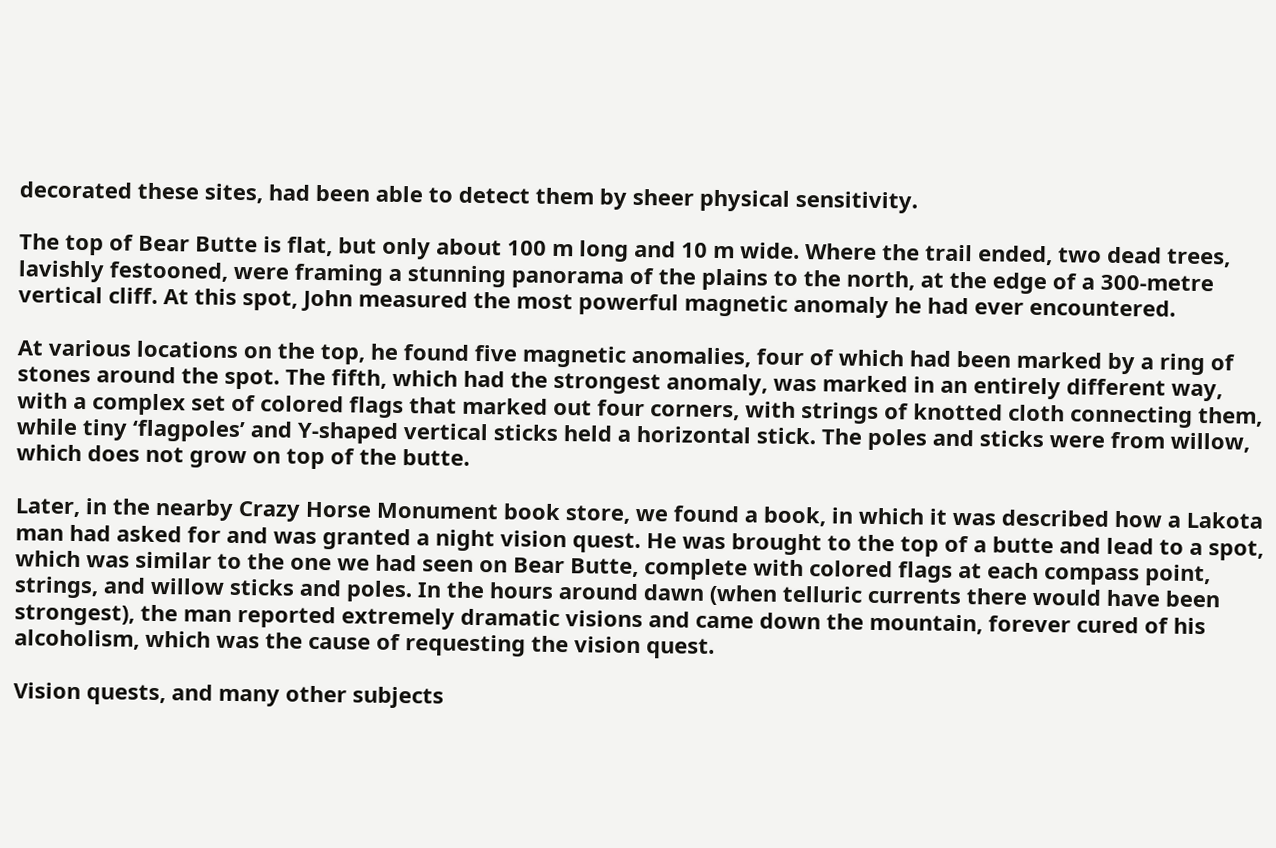decorated these sites, had been able to detect them by sheer physical sensitivity.

The top of Bear Butte is flat, but only about 100 m long and 10 m wide. Where the trail ended, two dead trees, lavishly festooned, were framing a stunning panorama of the plains to the north, at the edge of a 300-metre vertical cliff. At this spot, John measured the most powerful magnetic anomaly he had ever encountered.

At various locations on the top, he found five magnetic anomalies, four of which had been marked by a ring of stones around the spot. The fifth, which had the strongest anomaly, was marked in an entirely different way, with a complex set of colored flags that marked out four corners, with strings of knotted cloth connecting them, while tiny ‘flagpoles’ and Y-shaped vertical sticks held a horizontal stick. The poles and sticks were from willow, which does not grow on top of the butte.

Later, in the nearby Crazy Horse Monument book store, we found a book, in which it was described how a Lakota man had asked for and was granted a night vision quest. He was brought to the top of a butte and lead to a spot, which was similar to the one we had seen on Bear Butte, complete with colored flags at each compass point, strings, and willow sticks and poles. In the hours around dawn (when telluric currents there would have been strongest), the man reported extremely dramatic visions and came down the mountain, forever cured of his alcoholism, which was the cause of requesting the vision quest.

Vision quests, and many other subjects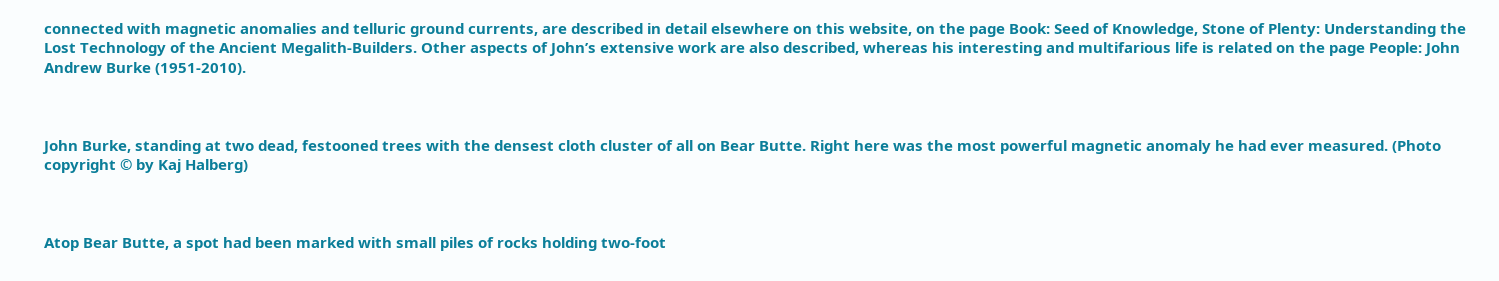connected with magnetic anomalies and telluric ground currents, are described in detail elsewhere on this website, on the page Book: Seed of Knowledge, Stone of Plenty: Understanding the Lost Technology of the Ancient Megalith-Builders. Other aspects of John’s extensive work are also described, whereas his interesting and multifarious life is related on the page People: John Andrew Burke (1951-2010).



John Burke, standing at two dead, festooned trees with the densest cloth cluster of all on Bear Butte. Right here was the most powerful magnetic anomaly he had ever measured. (Photo copyright © by Kaj Halberg)



Atop Bear Butte, a spot had been marked with small piles of rocks holding two-foot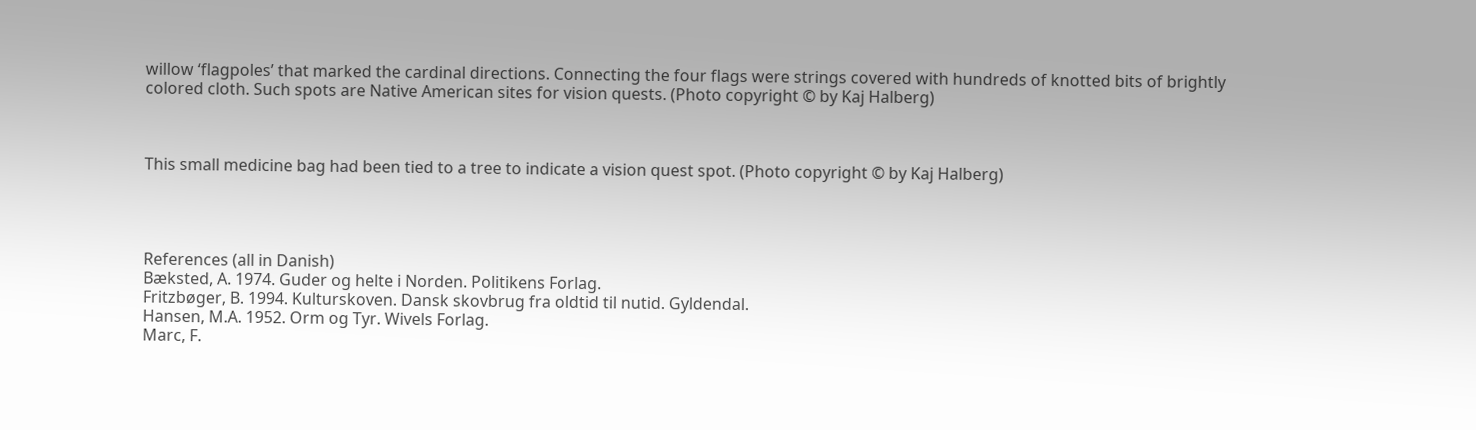willow ‘flagpoles’ that marked the cardinal directions. Connecting the four flags were strings covered with hundreds of knotted bits of brightly colored cloth. Such spots are Native American sites for vision quests. (Photo copyright © by Kaj Halberg)



This small medicine bag had been tied to a tree to indicate a vision quest spot. (Photo copyright © by Kaj Halberg)




References (all in Danish)
Bæksted, A. 1974. Guder og helte i Norden. Politikens Forlag.
Fritzbøger, B. 1994. Kulturskoven. Dansk skovbrug fra oldtid til nutid. Gyldendal.
Hansen, M.A. 1952. Orm og Tyr. Wivels Forlag.
Marc, F.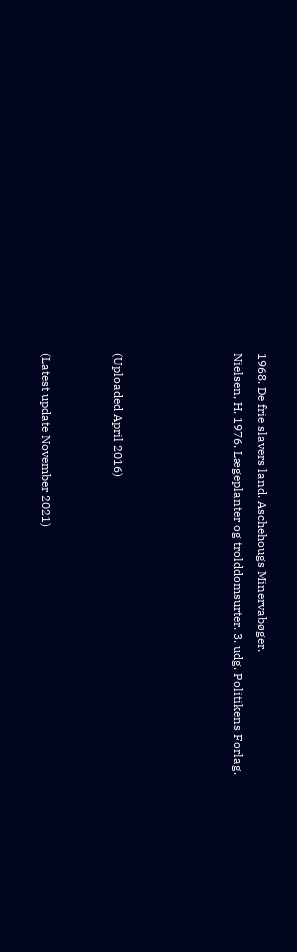1968. De frie slavers land. Aschehougs Minervabøger.
Nielsen, H. 1976. Lægeplanter og trolddomsurter. 3. udg. Politikens Forlag.




(Uploaded April 2016)


(Latest update November 2021)